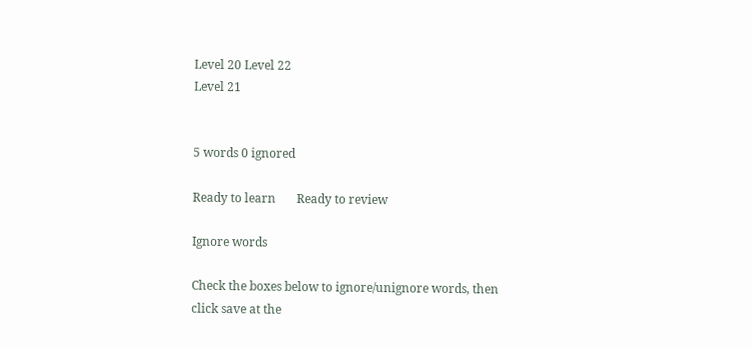Level 20 Level 22
Level 21


5 words 0 ignored

Ready to learn       Ready to review

Ignore words

Check the boxes below to ignore/unignore words, then click save at the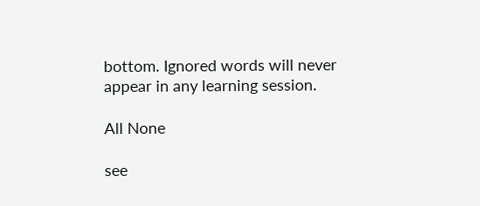bottom. Ignored words will never appear in any learning session.

All None

see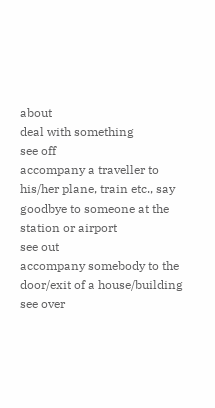about
deal with something
see off
accompany a traveller to his/her plane, train etc., say goodbye to someone at the station or airport
see out
accompany somebody to the door/exit of a house/building
see over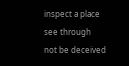inspect a place
see through
not be deceived